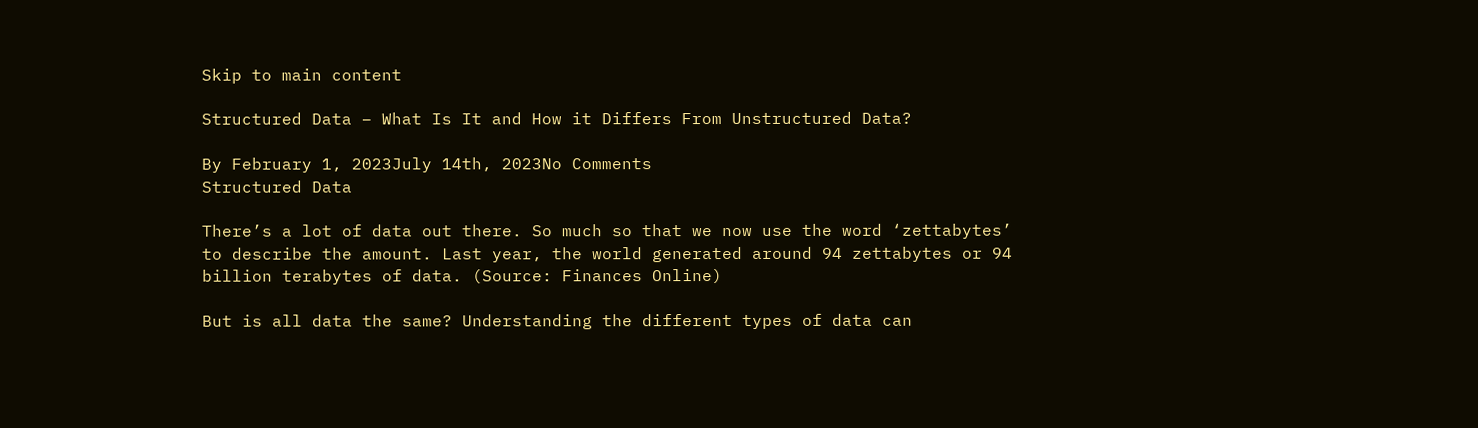Skip to main content

Structured Data – What Is It and How it Differs From Unstructured Data?

By February 1, 2023July 14th, 2023No Comments
Structured Data

There’s a lot of data out there. So much so that we now use the word ‘zettabytes’ to describe the amount. Last year, the world generated around 94 zettabytes or 94 billion terabytes of data. (Source: Finances Online)

But is all data the same? Understanding the different types of data can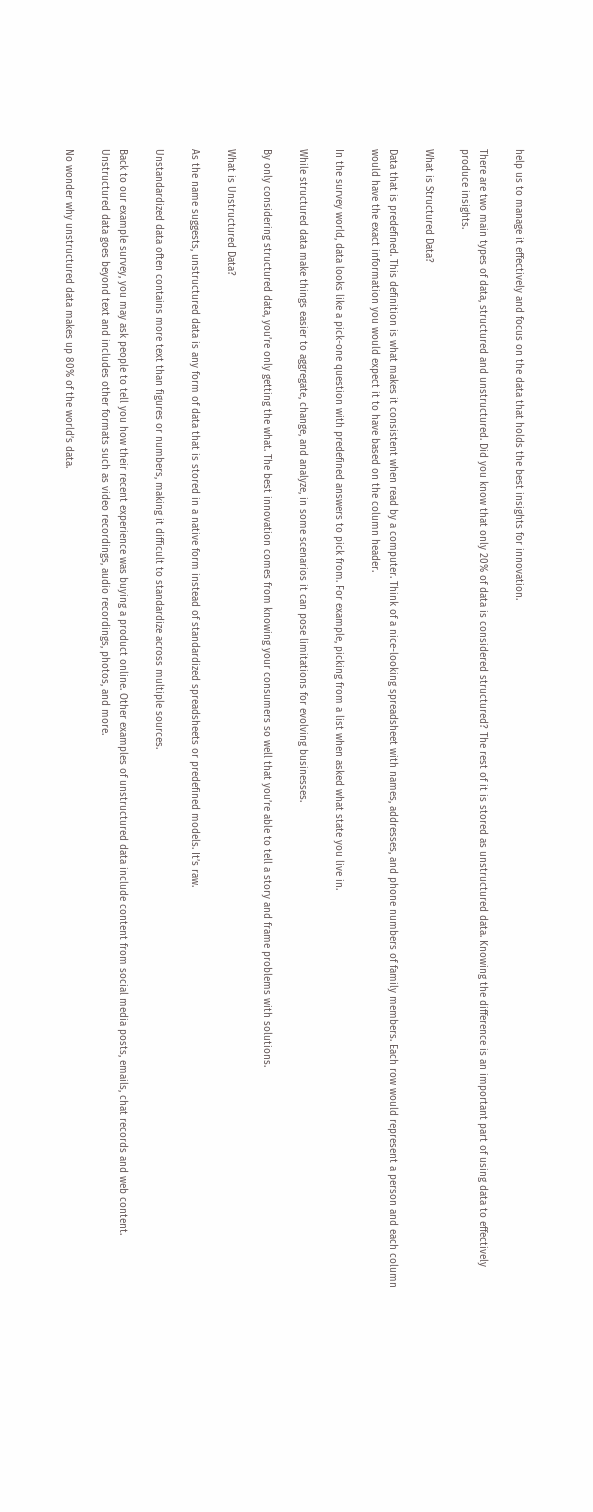help us to manage it effectively and focus on the data that holds the best insights for innovation.

There are two main types of data, structured and unstructured. Did you know that only 20% of data is considered structured? The rest of it is stored as unstructured data. Knowing the difference is an important part of using data to effectively produce insights.

What is Structured Data?

Data that is predefined. This definition is what makes it consistent when read by a computer. Think of a nice-looking spreadsheet with names, addresses, and phone numbers of family members. Each row would represent a person and each column would have the exact information you would expect it to have based on the column header.

In the survey world, data looks like a pick-one question with predefined answers to pick from. For example, picking from a list when asked what state you live in.

While structured data make things easier to aggregate, change, and analyze, in some scenarios it can pose limitations for evolving businesses.

By only considering structured data, you’re only getting the what. The best innovation comes from knowing your consumers so well that you’re able to tell a story and frame problems with solutions.

What is Unstructured Data?

As the name suggests, unstructured data is any form of data that is stored in a native form instead of standardized spreadsheets or predefined models. It’s raw.

Unstandardized data often contains more text than figures or numbers, making it difficult to standardize across multiple sources.

Back to our example survey, you may ask people to tell you how their recent experience was buying a product online. Other examples of unstructured data include content from social media posts, emails, chat records and web content. Unstructured data goes beyond text and includes other formats such as video recordings, audio recordings, photos, and more.

No wonder why unstructured data makes up 80% of the world’s data.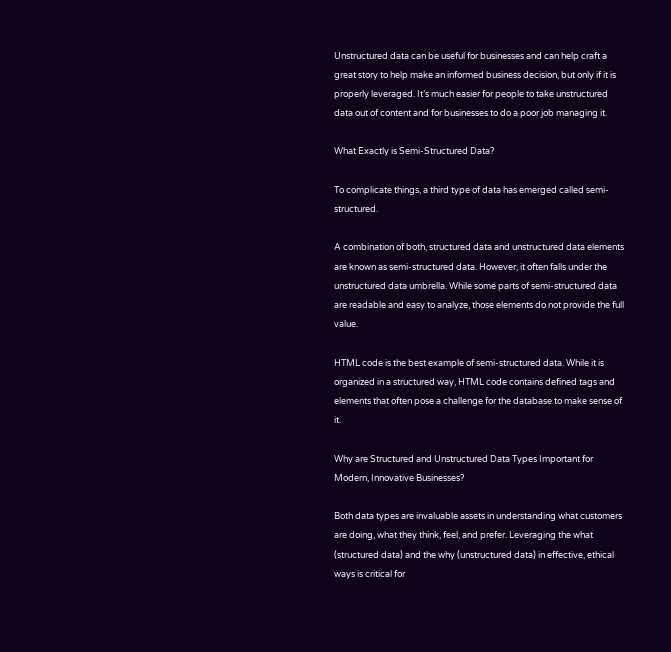Unstructured data can be useful for businesses and can help craft a great story to help make an informed business decision, but only if it is properly leveraged. It’s much easier for people to take unstructured data out of content and for businesses to do a poor job managing it.

What Exactly is Semi-Structured Data?

To complicate things, a third type of data has emerged called semi-structured.

A combination of both, structured data and unstructured data elements are known as semi-structured data. However, it often falls under the unstructured data umbrella. While some parts of semi-structured data are readable and easy to analyze, those elements do not provide the full value.

HTML code is the best example of semi-structured data. While it is organized in a structured way, HTML code contains defined tags and elements that often pose a challenge for the database to make sense of it.

Why are Structured and Unstructured Data Types Important for Modern, Innovative Businesses?

Both data types are invaluable assets in understanding what customers are doing, what they think, feel, and prefer. Leveraging the what (structured data) and the why (unstructured data) in effective, ethical ways is critical for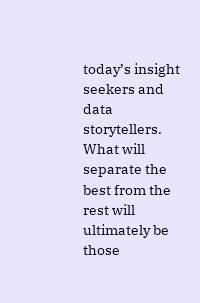today’s insight seekers and data storytellers. What will separate the best from the rest will ultimately be those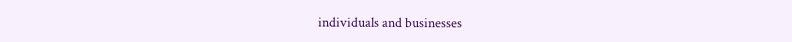individuals and businesses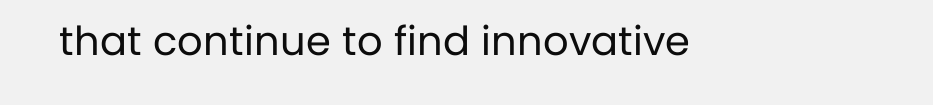that continue to find innovative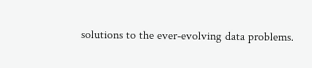solutions to the ever-evolving data problems.